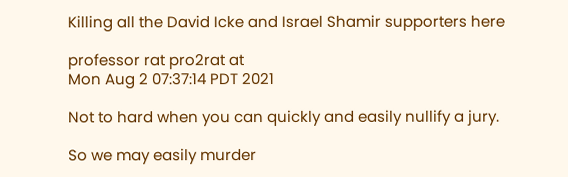Killing all the David Icke and Israel Shamir supporters here

professor rat pro2rat at
Mon Aug 2 07:37:14 PDT 2021

Not to hard when you can quickly and easily nullify a jury.

So we may easily murder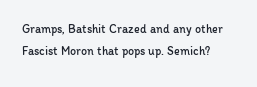Gramps, Batshit Crazed and any other Fascist Moron that pops up. Semich?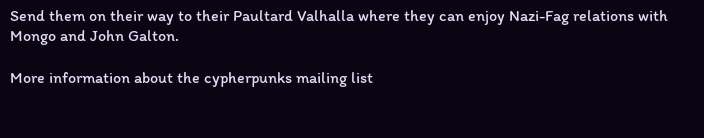Send them on their way to their Paultard Valhalla where they can enjoy Nazi-Fag relations with Mongo and John Galton.

More information about the cypherpunks mailing list